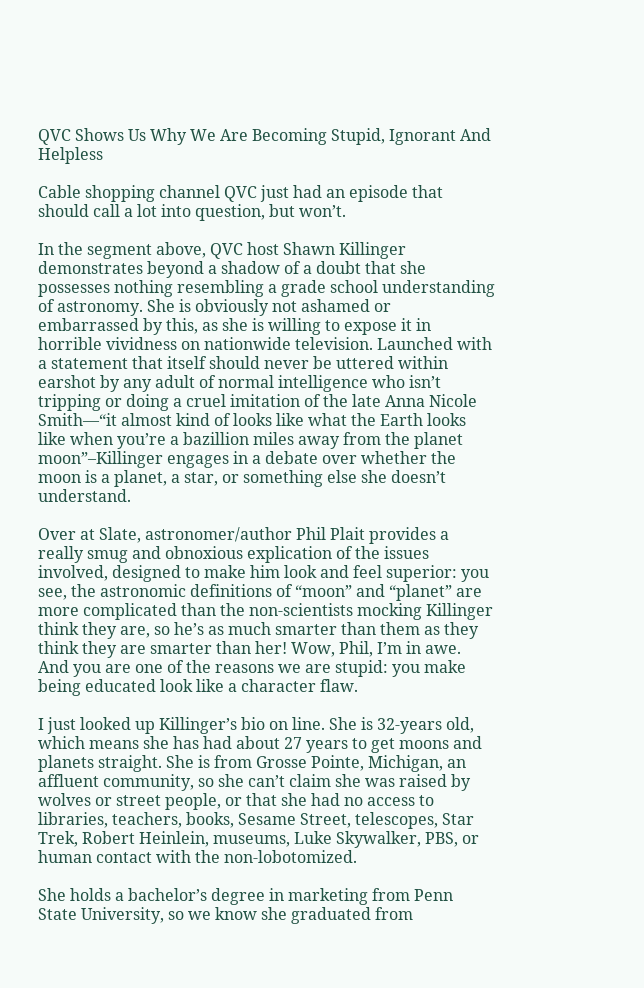QVC Shows Us Why We Are Becoming Stupid, Ignorant And Helpless

Cable shopping channel QVC just had an episode that should call a lot into question, but won’t.

In the segment above, QVC host Shawn Killinger demonstrates beyond a shadow of a doubt that she possesses nothing resembling a grade school understanding of astronomy. She is obviously not ashamed or embarrassed by this, as she is willing to expose it in horrible vividness on nationwide television. Launched with a statement that itself should never be uttered within earshot by any adult of normal intelligence who isn’t tripping or doing a cruel imitation of the late Anna Nicole Smith—“it almost kind of looks like what the Earth looks like when you’re a bazillion miles away from the planet moon”–Killinger engages in a debate over whether the moon is a planet, a star, or something else she doesn’t understand.

Over at Slate, astronomer/author Phil Plait provides a really smug and obnoxious explication of the issues involved, designed to make him look and feel superior: you see, the astronomic definitions of “moon” and “planet” are more complicated than the non-scientists mocking Killinger think they are, so he’s as much smarter than them as they think they are smarter than her! Wow, Phil, I’m in awe. And you are one of the reasons we are stupid: you make being educated look like a character flaw.

I just looked up Killinger’s bio on line. She is 32-years old, which means she has had about 27 years to get moons and planets straight. She is from Grosse Pointe, Michigan, an affluent community, so she can’t claim she was raised by wolves or street people, or that she had no access to libraries, teachers, books, Sesame Street, telescopes, Star Trek, Robert Heinlein, museums, Luke Skywalker, PBS, or human contact with the non-lobotomized.

She holds a bachelor’s degree in marketing from Penn State University, so we know she graduated from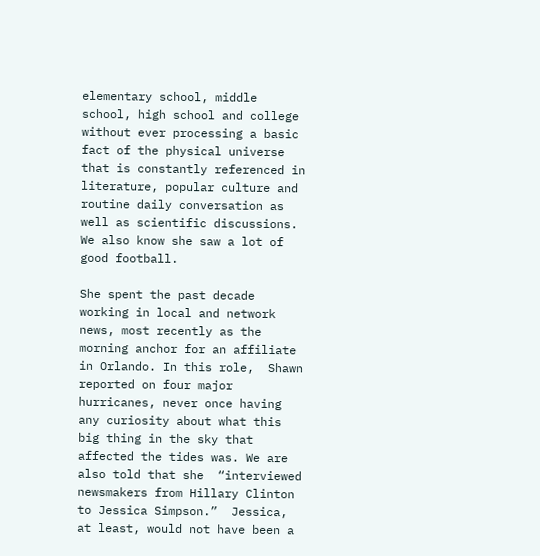elementary school, middle school, high school and college without ever processing a basic fact of the physical universe that is constantly referenced in literature, popular culture and routine daily conversation as well as scientific discussions.  We also know she saw a lot of good football.

She spent the past decade working in local and network news, most recently as the morning anchor for an affiliate in Orlando. In this role,  Shawn reported on four major hurricanes, never once having any curiosity about what this big thing in the sky that affected the tides was. We are also told that she  “interviewed newsmakers from Hillary Clinton to Jessica Simpson.”  Jessica, at least, would not have been a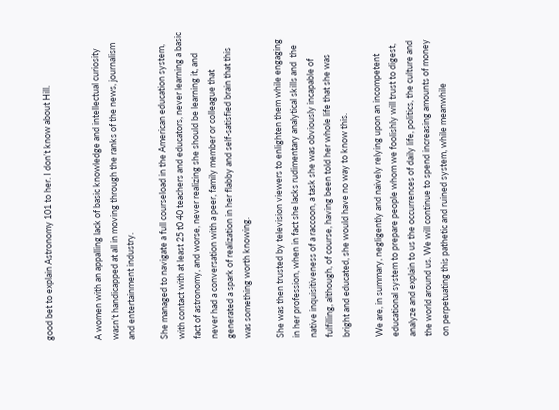good bet to explain Astronomy 101 to her. I don’t know about Hill.


A women with an appalling lack of basic knowledge and intellectual curiosity wasn’t handicapped at all in moving through the ranks of the news, journalism and entertainment industry.

She managed to navigate a full courseload in the American education system, with contact with at least 25 t0 40 teachers and educators, never learning a basic fact of astronomy, and worse, never realizing she should be learning it, and never had a conversation with a peer, family member or colleague that generated a spark of realization in her flabby and self-satisfied brain that this was something worth knowing.

She was then trusted by television viewers to enlighten them while engaging in her profession, when in fact she lacks rudimentary analytical skills and  the native inquisitiveness of a raccoon, a task she was obviously incapable of fulfilling, although, of course, having been told her whole life that she was bright and educated, she would have no way to know this.

We are, in summary, negligently and naively relying upon an incompetent educational system to prepare people whom we foolishly will trust to digest, analyze and explain to us the occurrences of daily life, politics, the culture and the world around us. We will continue to spend increasing amounts of money on perpetuating this pathetic and ruined system, while meanwhile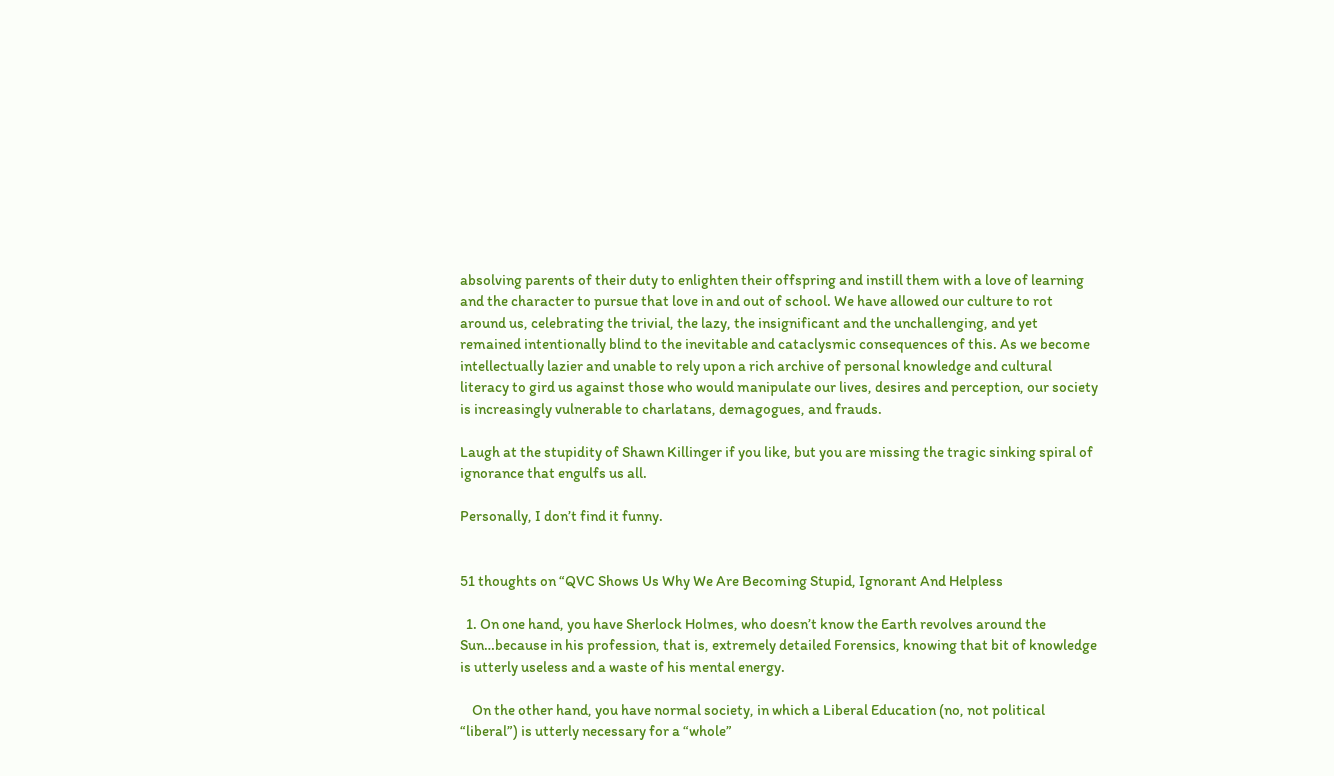absolving parents of their duty to enlighten their offspring and instill them with a love of learning and the character to pursue that love in and out of school. We have allowed our culture to rot around us, celebrating the trivial, the lazy, the insignificant and the unchallenging, and yet remained intentionally blind to the inevitable and cataclysmic consequences of this. As we become intellectually lazier and unable to rely upon a rich archive of personal knowledge and cultural literacy to gird us against those who would manipulate our lives, desires and perception, our society is increasingly vulnerable to charlatans, demagogues, and frauds.

Laugh at the stupidity of Shawn Killinger if you like, but you are missing the tragic sinking spiral of ignorance that engulfs us all.

Personally, I don’t find it funny.


51 thoughts on “QVC Shows Us Why We Are Becoming Stupid, Ignorant And Helpless

  1. On one hand, you have Sherlock Holmes, who doesn’t know the Earth revolves around the Sun…because in his profession, that is, extremely detailed Forensics, knowing that bit of knowledge is utterly useless and a waste of his mental energy.

    On the other hand, you have normal society, in which a Liberal Education (no, not political “liberal”) is utterly necessary for a “whole”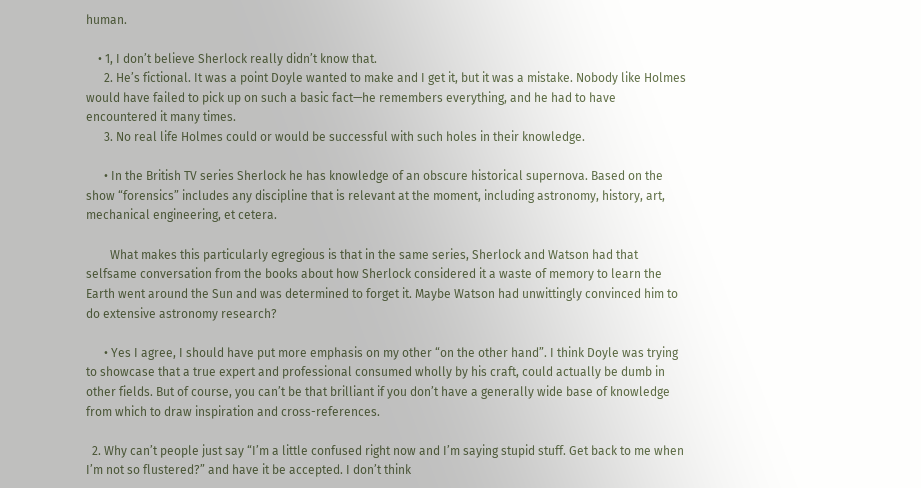human.

    • 1, I don’t believe Sherlock really didn’t know that.
      2. He’s fictional. It was a point Doyle wanted to make and I get it, but it was a mistake. Nobody like Holmes would have failed to pick up on such a basic fact—he remembers everything, and he had to have encountered it many times.
      3. No real life Holmes could or would be successful with such holes in their knowledge.

      • In the British TV series Sherlock he has knowledge of an obscure historical supernova. Based on the show “forensics” includes any discipline that is relevant at the moment, including astronomy, history, art, mechanical engineering, et cetera.

        What makes this particularly egregious is that in the same series, Sherlock and Watson had that selfsame conversation from the books about how Sherlock considered it a waste of memory to learn the Earth went around the Sun and was determined to forget it. Maybe Watson had unwittingly convinced him to do extensive astronomy research?

      • Yes I agree, I should have put more emphasis on my other “on the other hand”. I think Doyle was trying to showcase that a true expert and professional consumed wholly by his craft, could actually be dumb in other fields. But of course, you can’t be that brilliant if you don’t have a generally wide base of knowledge from which to draw inspiration and cross-references.

  2. Why can’t people just say “I’m a little confused right now and I’m saying stupid stuff. Get back to me when I’m not so flustered?” and have it be accepted. I don’t think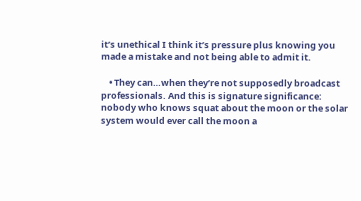it’s unethical I think it’s pressure plus knowing you made a mistake and not being able to admit it.

    • They can…when they’re not supposedly broadcast professionals. And this is signature significance: nobody who knows squat about the moon or the solar system would ever call the moon a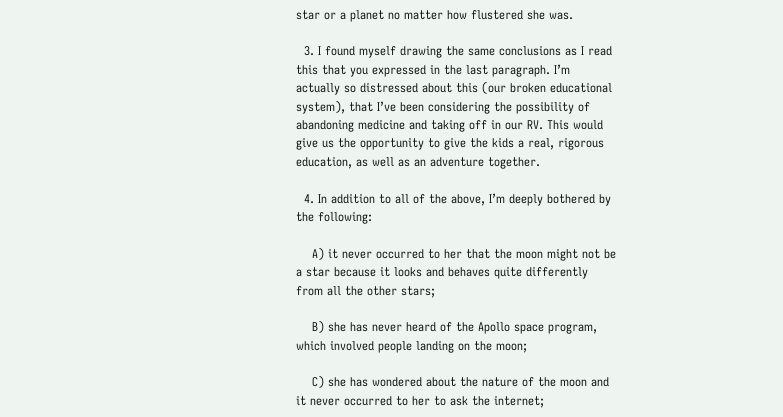star or a planet no matter how flustered she was.

  3. I found myself drawing the same conclusions as I read this that you expressed in the last paragraph. I’m actually so distressed about this (our broken educational system), that I’ve been considering the possibility of abandoning medicine and taking off in our RV. This would give us the opportunity to give the kids a real, rigorous education, as well as an adventure together.

  4. In addition to all of the above, I’m deeply bothered by the following:

    A) it never occurred to her that the moon might not be a star because it looks and behaves quite differently from all the other stars;

    B) she has never heard of the Apollo space program, which involved people landing on the moon;

    C) she has wondered about the nature of the moon and it never occurred to her to ask the internet;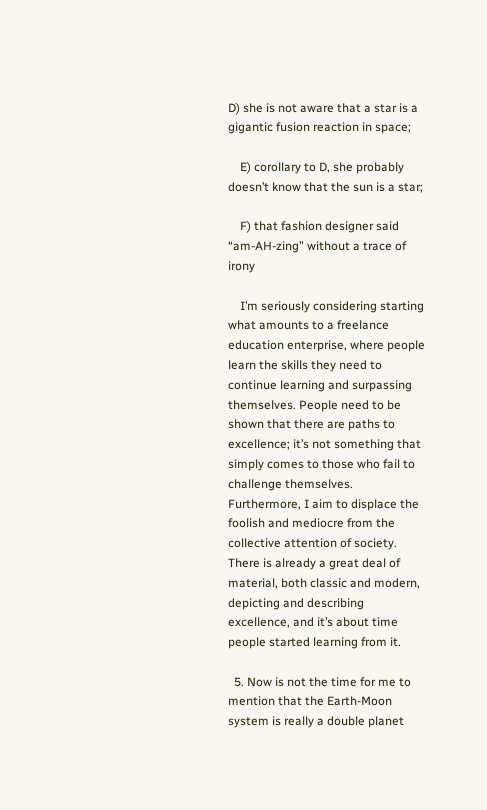D) she is not aware that a star is a gigantic fusion reaction in space;

    E) corollary to D, she probably doesn’t know that the sun is a star;

    F) that fashion designer said “am-AH-zing” without a trace of irony

    I’m seriously considering starting what amounts to a freelance education enterprise, where people learn the skills they need to continue learning and surpassing themselves. People need to be shown that there are paths to excellence; it’s not something that simply comes to those who fail to challenge themselves. Furthermore, I aim to displace the foolish and mediocre from the collective attention of society. There is already a great deal of material, both classic and modern, depicting and describing excellence, and it’s about time people started learning from it.

  5. Now is not the time for me to mention that the Earth-Moon system is really a double planet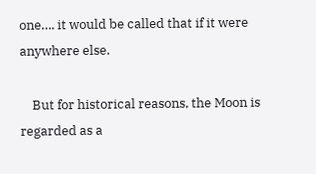one…. it would be called that if it were anywhere else.

    But for historical reasons, the Moon is regarded as a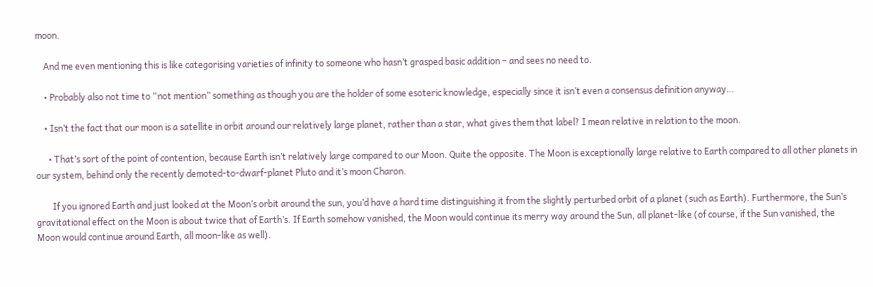moon.

    And me even mentioning this is like categorising varieties of infinity to someone who hasn’t grasped basic addition – and sees no need to.

    • Probably also not time to “not mention” something as though you are the holder of some esoteric knowledge, especially since it isn’t even a consensus definition anyway…

    • Isn’t the fact that our moon is a satellite in orbit around our relatively large planet, rather than a star, what gives them that label? I mean relative in relation to the moon.

      • That’s sort of the point of contention, because Earth isn’t relatively large compared to our Moon. Quite the opposite. The Moon is exceptionally large relative to Earth compared to all other planets in our system, behind only the recently demoted-to-dwarf-planet Pluto and it’s moon Charon.

        If you ignored Earth and just looked at the Moon’s orbit around the sun, you’d have a hard time distinguishing it from the slightly perturbed orbit of a planet (such as Earth). Furthermore, the Sun’s gravitational effect on the Moon is about twice that of Earth’s. If Earth somehow vanished, the Moon would continue its merry way around the Sun, all planet-like (of course, if the Sun vanished, the Moon would continue around Earth, all moon-like as well).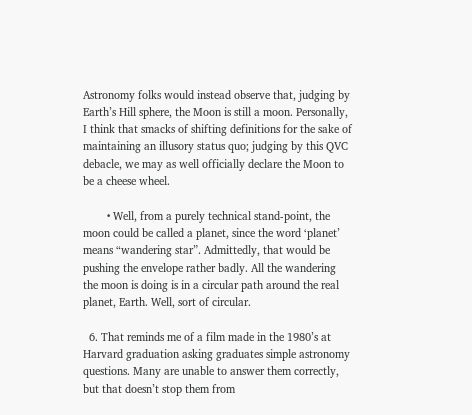Astronomy folks would instead observe that, judging by Earth’s Hill sphere, the Moon is still a moon. Personally, I think that smacks of shifting definitions for the sake of maintaining an illusory status quo; judging by this QVC debacle, we may as well officially declare the Moon to be a cheese wheel.

        • Well, from a purely technical stand-point, the moon could be called a planet, since the word ‘planet’ means “wandering star”. Admittedly, that would be pushing the envelope rather badly. All the wandering the moon is doing is in a circular path around the real planet, Earth. Well, sort of circular.

  6. That reminds me of a film made in the 1980’s at Harvard graduation asking graduates simple astronomy questions. Many are unable to answer them correctly, but that doesn’t stop them from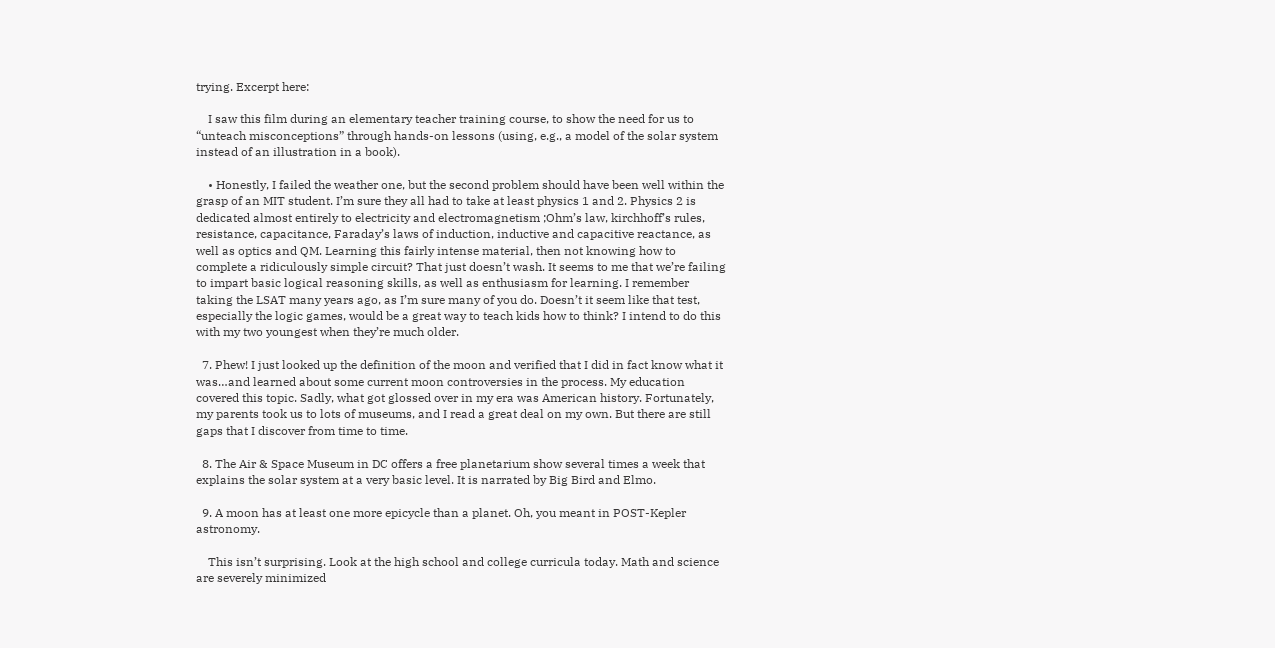trying. Excerpt here:

    I saw this film during an elementary teacher training course, to show the need for us to “unteach misconceptions” through hands-on lessons (using, e.g., a model of the solar system instead of an illustration in a book).

    • Honestly, I failed the weather one, but the second problem should have been well within the grasp of an MIT student. I’m sure they all had to take at least physics 1 and 2. Physics 2 is dedicated almost entirely to electricity and electromagnetism ;Ohm’s law, kirchhoff’s rules, resistance, capacitance, Faraday’s laws of induction, inductive and capacitive reactance, as well as optics and QM. Learning this fairly intense material, then not knowing how to complete a ridiculously simple circuit? That just doesn’t wash. It seems to me that we’re failing to impart basic logical reasoning skills, as well as enthusiasm for learning. I remember taking the LSAT many years ago, as I’m sure many of you do. Doesn’t it seem like that test, especially the logic games, would be a great way to teach kids how to think? I intend to do this with my two youngest when they’re much older.

  7. Phew! I just looked up the definition of the moon and verified that I did in fact know what it was…and learned about some current moon controversies in the process. My education covered this topic. Sadly, what got glossed over in my era was American history. Fortunately, my parents took us to lots of museums, and I read a great deal on my own. But there are still gaps that I discover from time to time.

  8. The Air & Space Museum in DC offers a free planetarium show several times a week that explains the solar system at a very basic level. It is narrated by Big Bird and Elmo.

  9. A moon has at least one more epicycle than a planet. Oh, you meant in POST-Kepler astronomy.

    This isn’t surprising. Look at the high school and college curricula today. Math and science are severely minimized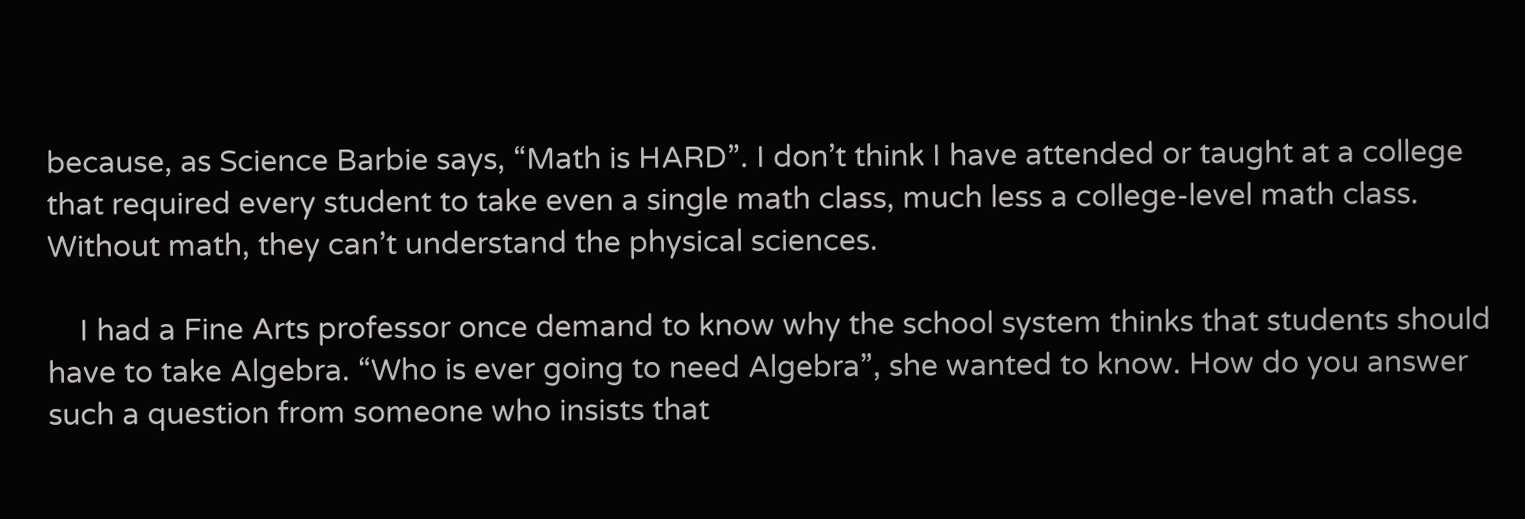because, as Science Barbie says, “Math is HARD”. I don’t think I have attended or taught at a college that required every student to take even a single math class, much less a college-level math class. Without math, they can’t understand the physical sciences.

    I had a Fine Arts professor once demand to know why the school system thinks that students should have to take Algebra. “Who is ever going to need Algebra”, she wanted to know. How do you answer such a question from someone who insists that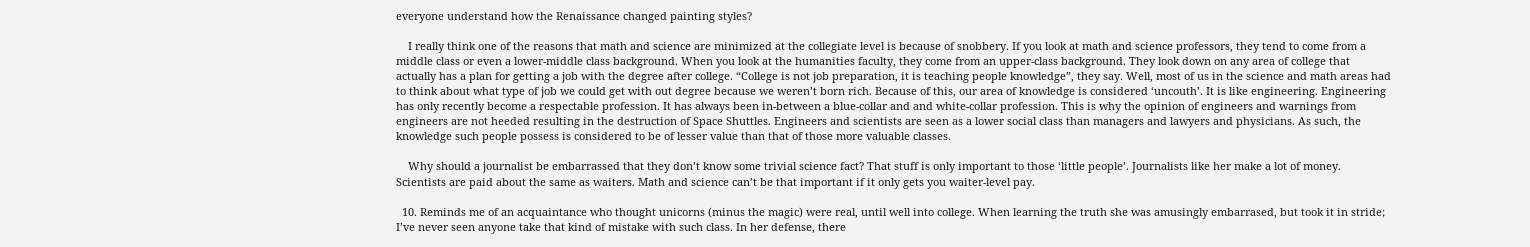everyone understand how the Renaissance changed painting styles?

    I really think one of the reasons that math and science are minimized at the collegiate level is because of snobbery. If you look at math and science professors, they tend to come from a middle class or even a lower-middle class background. When you look at the humanities faculty, they come from an upper-class background. They look down on any area of college that actually has a plan for getting a job with the degree after college. “College is not job preparation, it is teaching people knowledge”, they say. Well, most of us in the science and math areas had to think about what type of job we could get with out degree because we weren’t born rich. Because of this, our area of knowledge is considered ‘uncouth’. It is like engineering. Engineering has only recently become a respectable profession. It has always been in-between a blue-collar and and white-collar profession. This is why the opinion of engineers and warnings from engineers are not heeded resulting in the destruction of Space Shuttles. Engineers and scientists are seen as a lower social class than managers and lawyers and physicians. As such, the knowledge such people possess is considered to be of lesser value than that of those more valuable classes.

    Why should a journalist be embarrassed that they don’t know some trivial science fact? That stuff is only important to those ‘little people’. Journalists like her make a lot of money. Scientists are paid about the same as waiters. Math and science can’t be that important if it only gets you waiter-level pay.

  10. Reminds me of an acquaintance who thought unicorns (minus the magic) were real, until well into college. When learning the truth she was amusingly embarrased, but took it in stride; I’ve never seen anyone take that kind of mistake with such class. In her defense, there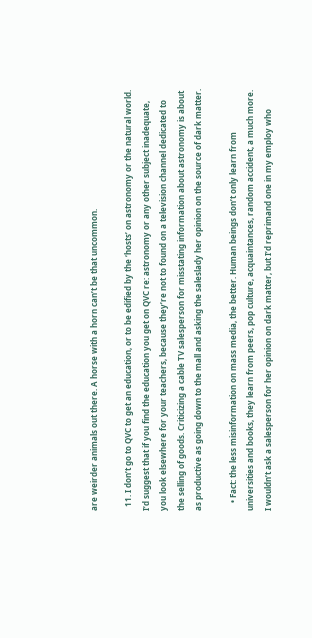are weirder animals out there. A horse with a horn can’t be that uncommon.

  11. I don’t go to QVC to get an education, or to be edified by the ‘hosts’ on astronomy or the natural world. I’d suggest that if you find the education you get on QVC re: astronomy or any other subject inadequate, you look elsewhere for your teachers, because they’re not to found on a television channel dedicated to the selling of goods. Criticizing a cable TV salesperson for misstating information about astronomy is about as productive as going down to the mall and asking the saleslady her opinion on the source of dark matter.

    • Fact: the less misinformation on mass media, the better. Human beings don’t only learn from universities and books, they learn from peers, pop culture, acquaintances, random accident, a much more. I wouldn’t ask a salesperson for her opinion on dark matter, but I’d reprimand one in my employ who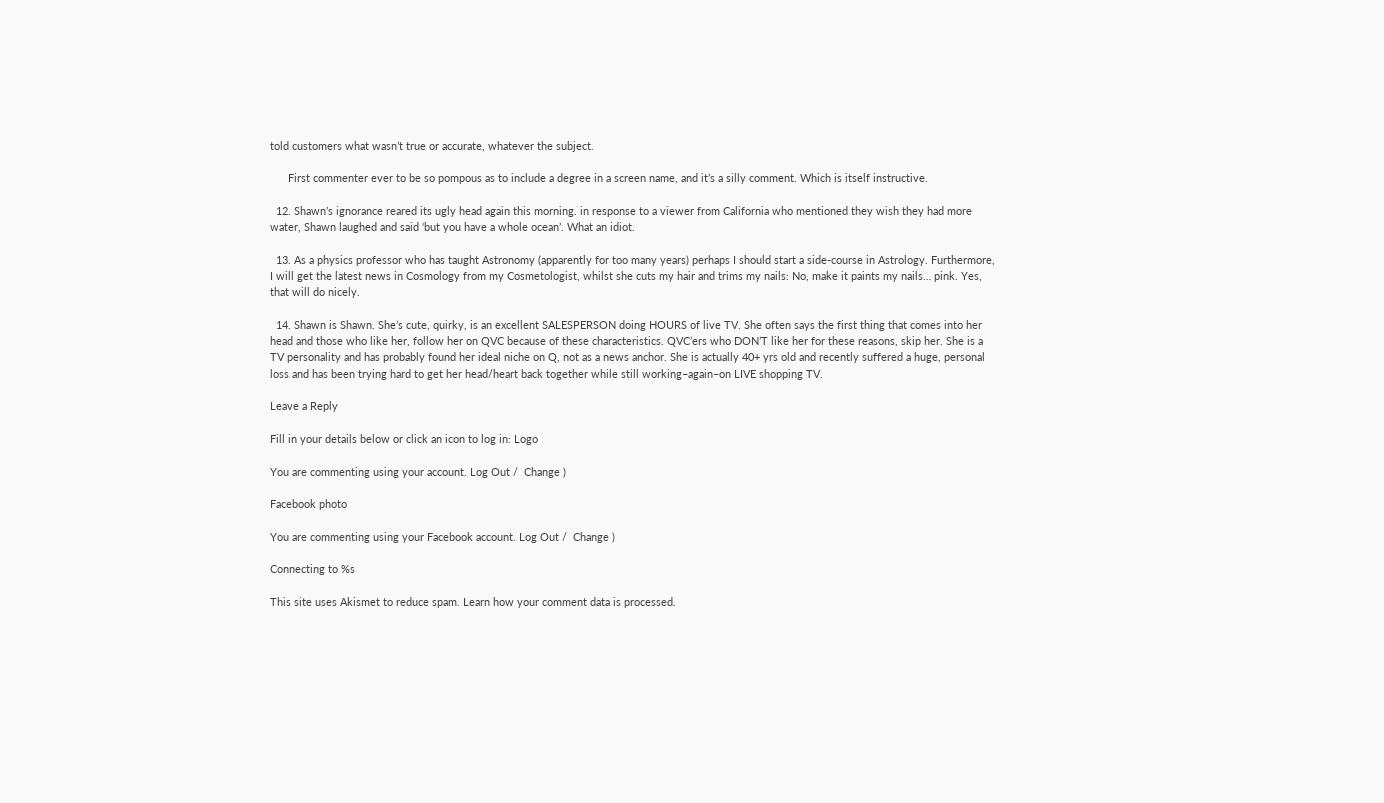told customers what wasn’t true or accurate, whatever the subject.

      First commenter ever to be so pompous as to include a degree in a screen name, and it’s a silly comment. Which is itself instructive.

  12. Shawn’s ignorance reared its ugly head again this morning. in response to a viewer from California who mentioned they wish they had more water, Shawn laughed and said ‘but you have a whole ocean’. What an idiot.

  13. As a physics professor who has taught Astronomy (apparently for too many years) perhaps I should start a side-course in Astrology. Furthermore, I will get the latest news in Cosmology from my Cosmetologist, whilst she cuts my hair and trims my nails: No, make it paints my nails… pink. Yes, that will do nicely.

  14. Shawn is Shawn. She’s cute, quirky, is an excellent SALESPERSON doing HOURS of live TV. She often says the first thing that comes into her head and those who like her, follow her on QVC because of these characteristics. QVC’ers who DON’T like her for these reasons, skip her. She is a TV personality and has probably found her ideal niche on Q, not as a news anchor. She is actually 40+ yrs old and recently suffered a huge, personal loss and has been trying hard to get her head/heart back together while still working–again–on LIVE shopping TV.

Leave a Reply

Fill in your details below or click an icon to log in: Logo

You are commenting using your account. Log Out /  Change )

Facebook photo

You are commenting using your Facebook account. Log Out /  Change )

Connecting to %s

This site uses Akismet to reduce spam. Learn how your comment data is processed.